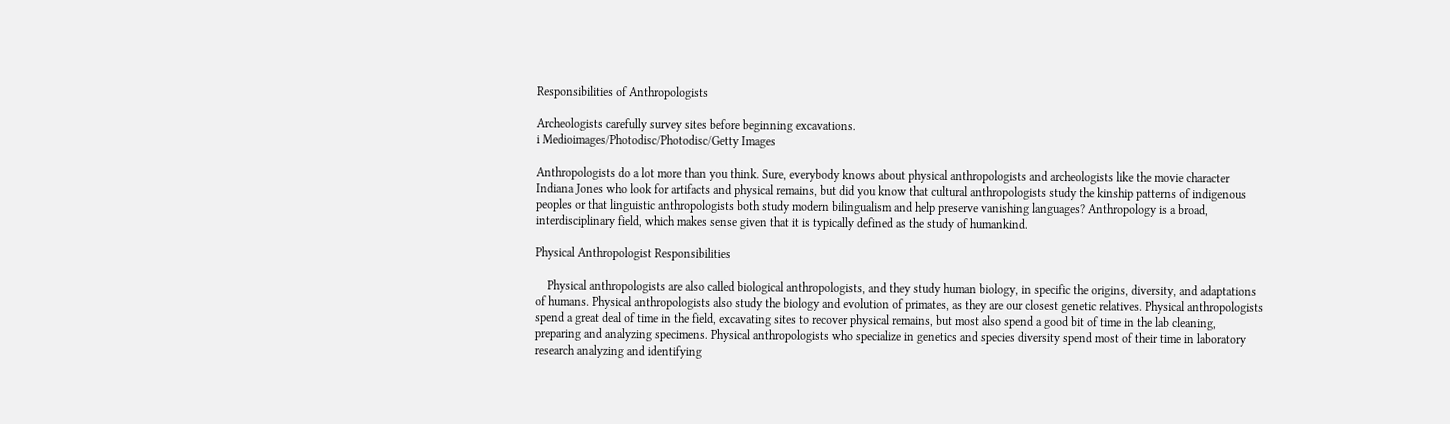Responsibilities of Anthropologists

Archeologists carefully survey sites before beginning excavations.
i Medioimages/Photodisc/Photodisc/Getty Images

Anthropologists do a lot more than you think. Sure, everybody knows about physical anthropologists and archeologists like the movie character Indiana Jones who look for artifacts and physical remains, but did you know that cultural anthropologists study the kinship patterns of indigenous peoples or that linguistic anthropologists both study modern bilingualism and help preserve vanishing languages? Anthropology is a broad, interdisciplinary field, which makes sense given that it is typically defined as the study of humankind.

Physical Anthropologist Responsibilities

    Physical anthropologists are also called biological anthropologists, and they study human biology, in specific the origins, diversity, and adaptations of humans. Physical anthropologists also study the biology and evolution of primates, as they are our closest genetic relatives. Physical anthropologists spend a great deal of time in the field, excavating sites to recover physical remains, but most also spend a good bit of time in the lab cleaning, preparing and analyzing specimens. Physical anthropologists who specialize in genetics and species diversity spend most of their time in laboratory research analyzing and identifying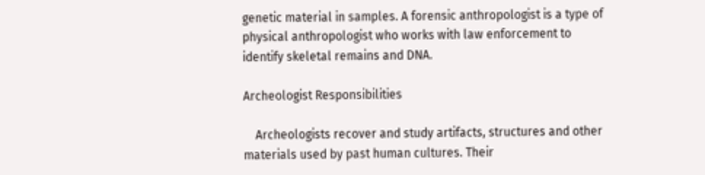genetic material in samples. A forensic anthropologist is a type of physical anthropologist who works with law enforcement to identify skeletal remains and DNA.

Archeologist Responsibilities

    Archeologists recover and study artifacts, structures and other materials used by past human cultures. Their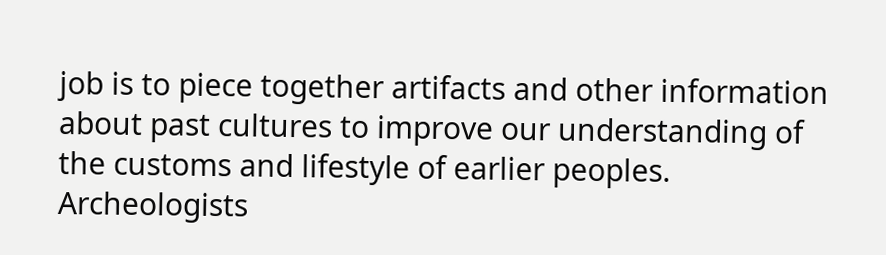job is to piece together artifacts and other information about past cultures to improve our understanding of the customs and lifestyle of earlier peoples. Archeologists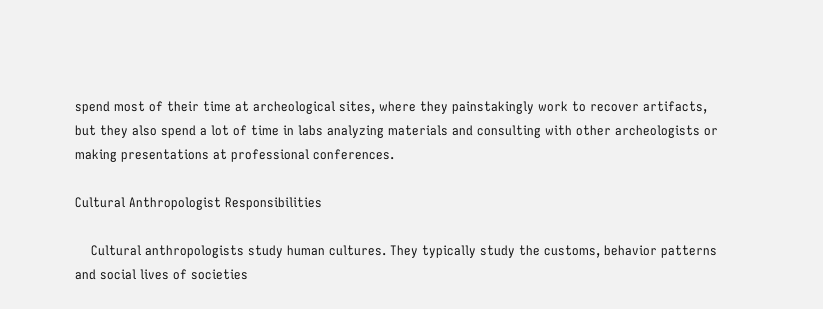spend most of their time at archeological sites, where they painstakingly work to recover artifacts, but they also spend a lot of time in labs analyzing materials and consulting with other archeologists or making presentations at professional conferences.

Cultural Anthropologist Responsibilities

    Cultural anthropologists study human cultures. They typically study the customs, behavior patterns and social lives of societies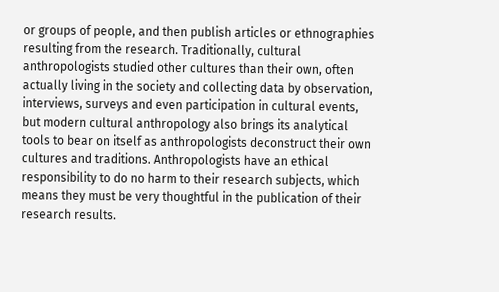or groups of people, and then publish articles or ethnographies resulting from the research. Traditionally, cultural anthropologists studied other cultures than their own, often actually living in the society and collecting data by observation, interviews, surveys and even participation in cultural events, but modern cultural anthropology also brings its analytical tools to bear on itself as anthropologists deconstruct their own cultures and traditions. Anthropologists have an ethical responsibility to do no harm to their research subjects, which means they must be very thoughtful in the publication of their research results.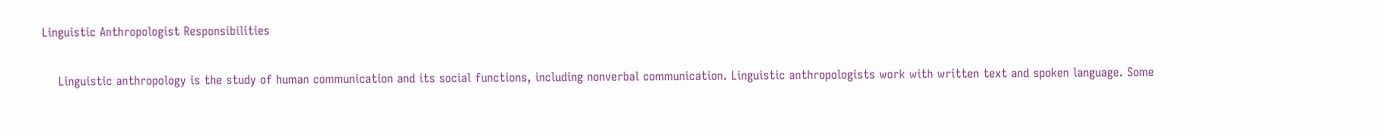Linguistic Anthropologist Responsibilities

    Linguistic anthropology is the study of human communication and its social functions, including nonverbal communication. Linguistic anthropologists work with written text and spoken language. Some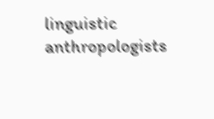linguistic anthropologists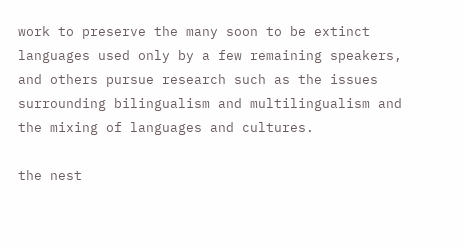work to preserve the many soon to be extinct languages used only by a few remaining speakers, and others pursue research such as the issues surrounding bilingualism and multilingualism and the mixing of languages and cultures.

the nest